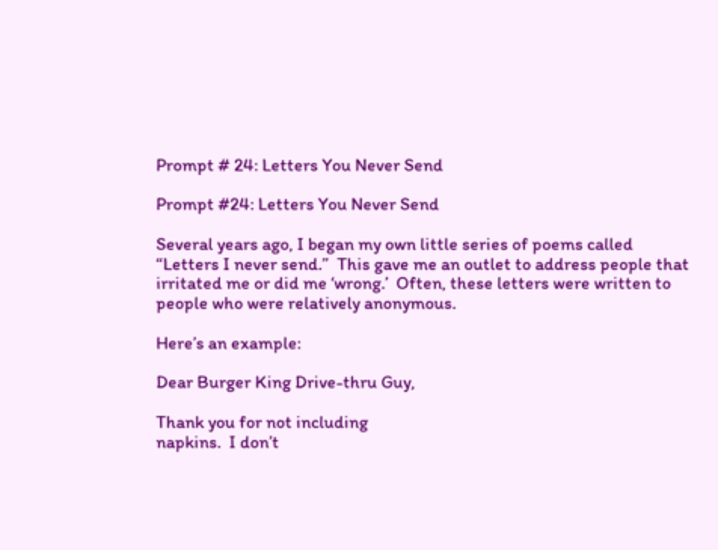Prompt # 24: Letters You Never Send

Prompt #24: Letters You Never Send

Several years ago, I began my own little series of poems called “Letters I never send.”  This gave me an outlet to address people that irritated me or did me ‘wrong.’  Often, these letters were written to people who were relatively anonymous.

Here’s an example:

Dear Burger King Drive-thru Guy,

Thank you for not including
napkins.  I don’t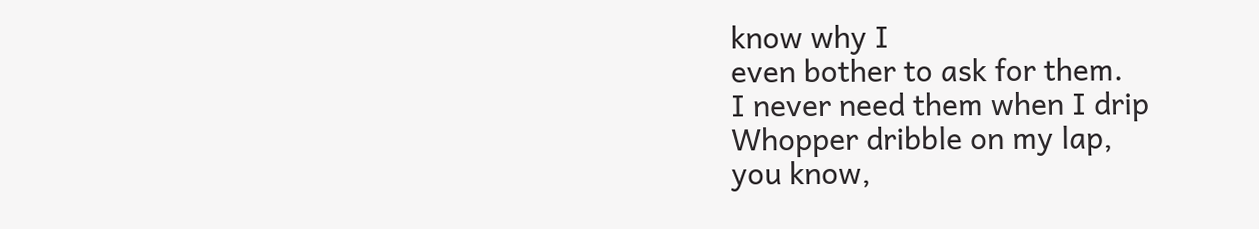know why I
even bother to ask for them.
I never need them when I drip
Whopper dribble on my lap,
you know,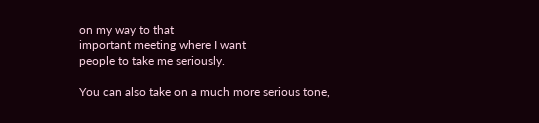on my way to that
important meeting where I want
people to take me seriously.

You can also take on a much more serious tone,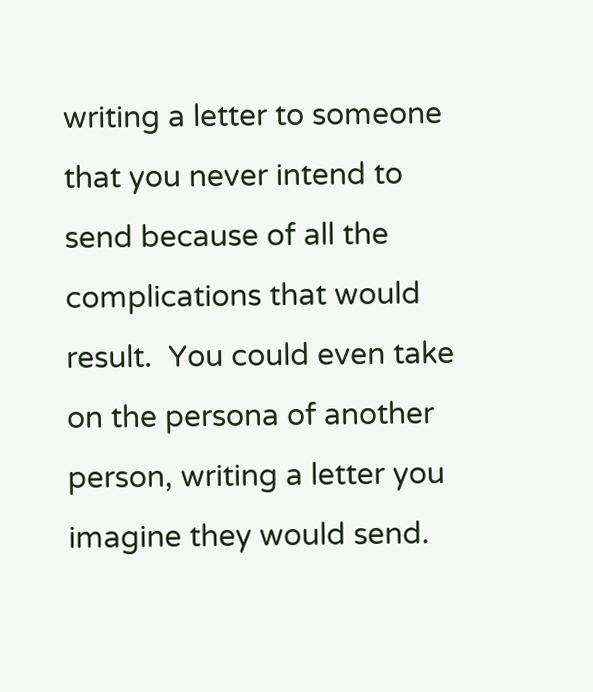writing a letter to someone that you never intend to send because of all the complications that would result.  You could even take on the persona of another person, writing a letter you imagine they would send.